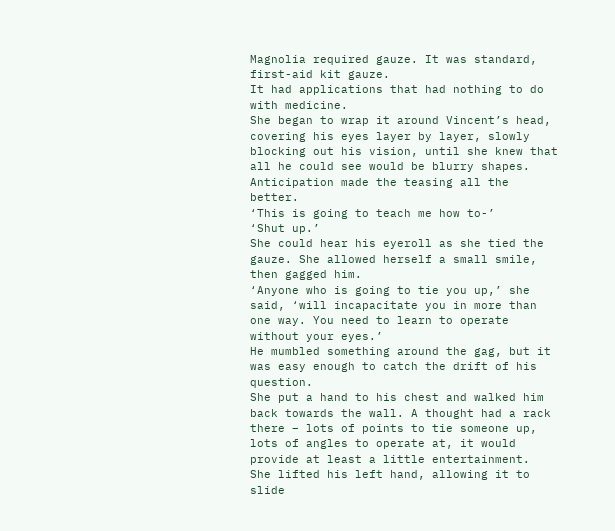Magnolia required gauze. It was standard, first-aid kit gauze.
It had applications that had nothing to do with medicine.
She began to wrap it around Vincent’s head, covering his eyes layer by layer, slowly blocking out his vision, until she knew that all he could see would be blurry shapes.
Anticipation made the teasing all the better.
‘This is going to teach me how to-’
‘Shut up.’
She could hear his eyeroll as she tied the gauze. She allowed herself a small smile, then gagged him.
‘Anyone who is going to tie you up,’ she said, ‘will incapacitate you in more than one way. You need to learn to operate without your eyes.’
He mumbled something around the gag, but it was easy enough to catch the drift of his question.
She put a hand to his chest and walked him back towards the wall. A thought had a rack there – lots of points to tie someone up, lots of angles to operate at, it would provide at least a little entertainment.
She lifted his left hand, allowing it to slide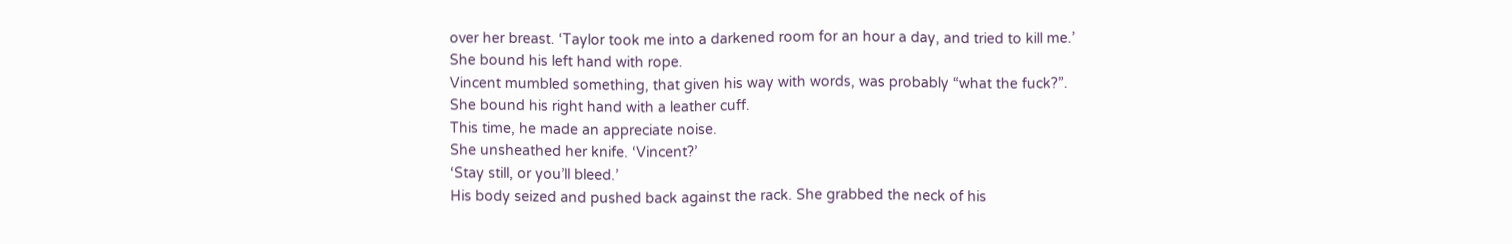over her breast. ‘Taylor took me into a darkened room for an hour a day, and tried to kill me.’
She bound his left hand with rope.
Vincent mumbled something, that given his way with words, was probably “what the fuck?”.
She bound his right hand with a leather cuff.
This time, he made an appreciate noise.
She unsheathed her knife. ‘Vincent?’
‘Stay still, or you’ll bleed.’
His body seized and pushed back against the rack. She grabbed the neck of his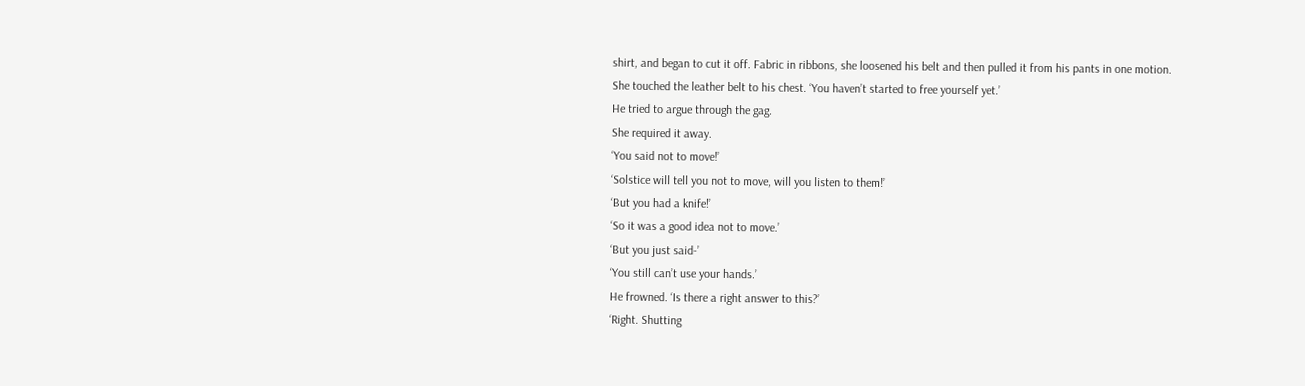shirt, and began to cut it off. Fabric in ribbons, she loosened his belt and then pulled it from his pants in one motion.
She touched the leather belt to his chest. ‘You haven’t started to free yourself yet.’
He tried to argue through the gag.
She required it away.
‘You said not to move!’
‘Solstice will tell you not to move, will you listen to them!’
‘But you had a knife!’
‘So it was a good idea not to move.’
‘But you just said-’
‘You still can’t use your hands.’
He frowned. ‘Is there a right answer to this?’
‘Right. Shutting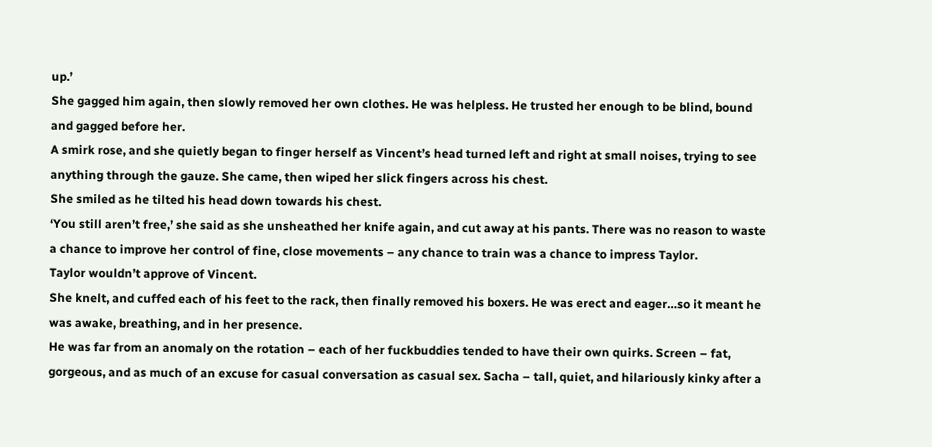up.’
She gagged him again, then slowly removed her own clothes. He was helpless. He trusted her enough to be blind, bound and gagged before her.
A smirk rose, and she quietly began to finger herself as Vincent’s head turned left and right at small noises, trying to see anything through the gauze. She came, then wiped her slick fingers across his chest.
She smiled as he tilted his head down towards his chest.
‘You still aren’t free,’ she said as she unsheathed her knife again, and cut away at his pants. There was no reason to waste a chance to improve her control of fine, close movements – any chance to train was a chance to impress Taylor.
Taylor wouldn’t approve of Vincent.
She knelt, and cuffed each of his feet to the rack, then finally removed his boxers. He was erect and eager…so it meant he was awake, breathing, and in her presence.
He was far from an anomaly on the rotation – each of her fuckbuddies tended to have their own quirks. Screen – fat, gorgeous, and as much of an excuse for casual conversation as casual sex. Sacha – tall, quiet, and hilariously kinky after a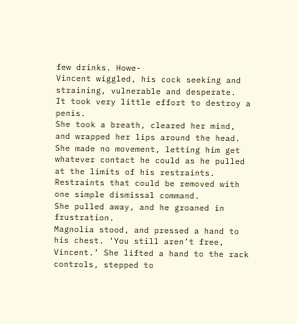few drinks. Howe-
Vincent wiggled, his cock seeking and straining, vulnerable and desperate.
It took very little effort to destroy a penis.
She took a breath, cleared her mind, and wrapped her lips around the head. She made no movement, letting him get whatever contact he could as he pulled at the limits of his restraints.
Restraints that could be removed with one simple dismissal command.
She pulled away, and he groaned in frustration.
Magnolia stood, and pressed a hand to his chest. ‘You still aren’t free, Vincent.’ She lifted a hand to the rack controls, stepped to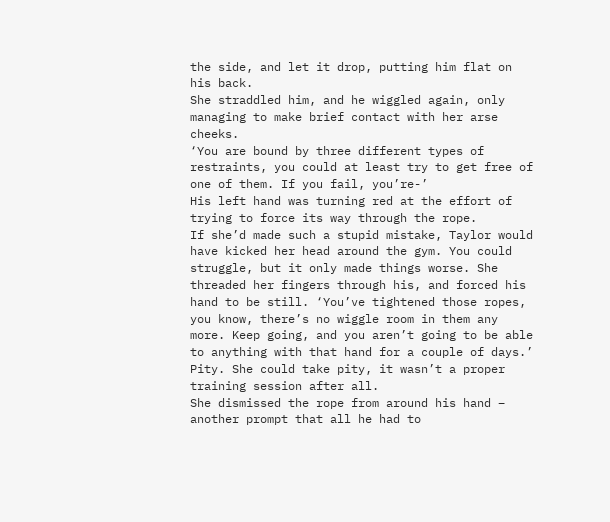the side, and let it drop, putting him flat on his back.
She straddled him, and he wiggled again, only managing to make brief contact with her arse cheeks.
‘You are bound by three different types of restraints, you could at least try to get free of one of them. If you fail, you’re-’
His left hand was turning red at the effort of trying to force its way through the rope.
If she’d made such a stupid mistake, Taylor would have kicked her head around the gym. You could struggle, but it only made things worse. She threaded her fingers through his, and forced his hand to be still. ‘You’ve tightened those ropes, you know, there’s no wiggle room in them any more. Keep going, and you aren’t going to be able to anything with that hand for a couple of days.’
Pity. She could take pity, it wasn’t a proper training session after all.
She dismissed the rope from around his hand – another prompt that all he had to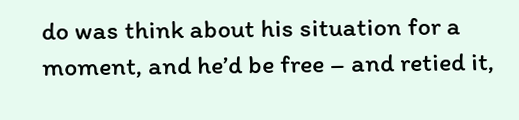do was think about his situation for a moment, and he’d be free – and retied it,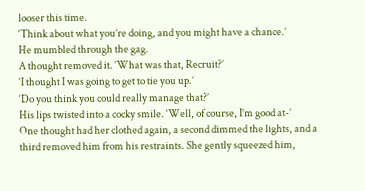looser this time.
‘Think about what you’re doing, and you might have a chance.’
He mumbled through the gag.
A thought removed it. ‘What was that, Recruit?’
‘I thought I was going to get to tie you up.’
‘Do you think you could really manage that?’
His lips twisted into a cocky smile. ‘Well, of course, I’m good at-’
One thought had her clothed again, a second dimmed the lights, and a third removed him from his restraints. She gently squeezed him,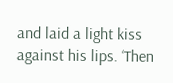and laid a light kiss against his lips. ‘Then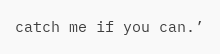catch me if you can.’